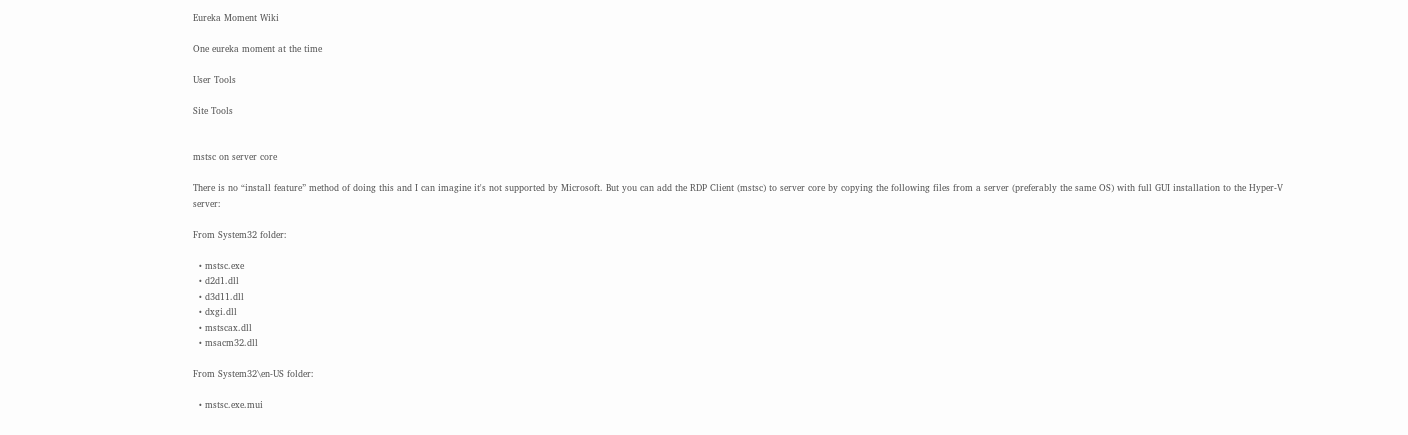Eureka Moment Wiki

One eureka moment at the time

User Tools

Site Tools


mstsc on server core

There is no “install feature” method of doing this and I can imagine it's not supported by Microsoft. But you can add the RDP Client (mstsc) to server core by copying the following files from a server (preferably the same OS) with full GUI installation to the Hyper-V server:

From System32 folder:

  • mstsc.exe
  • d2d1.dll
  • d3d11.dll
  • dxgi.dll
  • mstscax.dll
  • msacm32.dll

From System32\en-US folder:

  • mstsc.exe.mui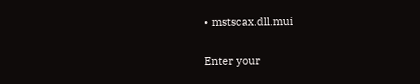• mstscax.dll.mui


Enter your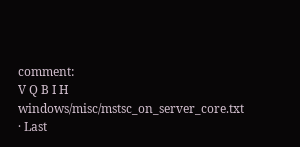comment:
V Q B I H
windows/misc/mstsc_on_server_core.txt · Last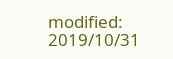modified: 2019/10/31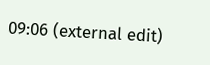09:06 (external edit)